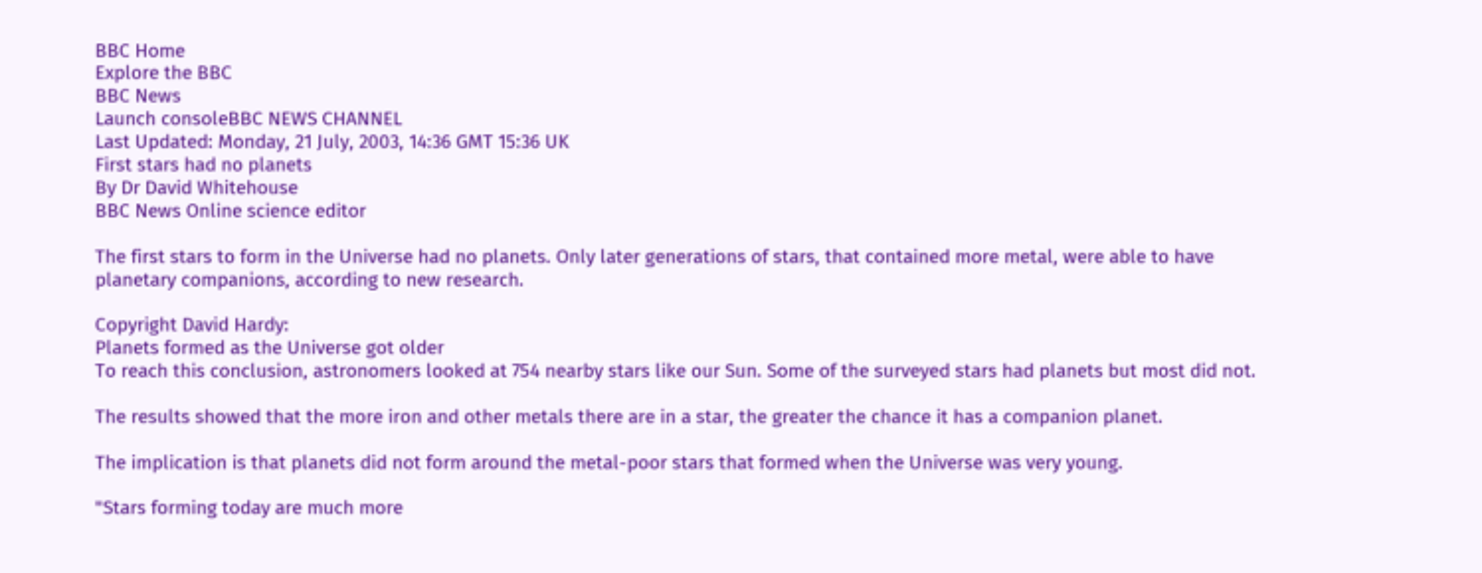BBC Home
Explore the BBC
BBC News
Launch consoleBBC NEWS CHANNEL
Last Updated: Monday, 21 July, 2003, 14:36 GMT 15:36 UK
First stars had no planets
By Dr David Whitehouse
BBC News Online science editor

The first stars to form in the Universe had no planets. Only later generations of stars, that contained more metal, were able to have planetary companions, according to new research.

Copyright David Hardy:
Planets formed as the Universe got older
To reach this conclusion, astronomers looked at 754 nearby stars like our Sun. Some of the surveyed stars had planets but most did not.

The results showed that the more iron and other metals there are in a star, the greater the chance it has a companion planet.

The implication is that planets did not form around the metal-poor stars that formed when the Universe was very young.

"Stars forming today are much more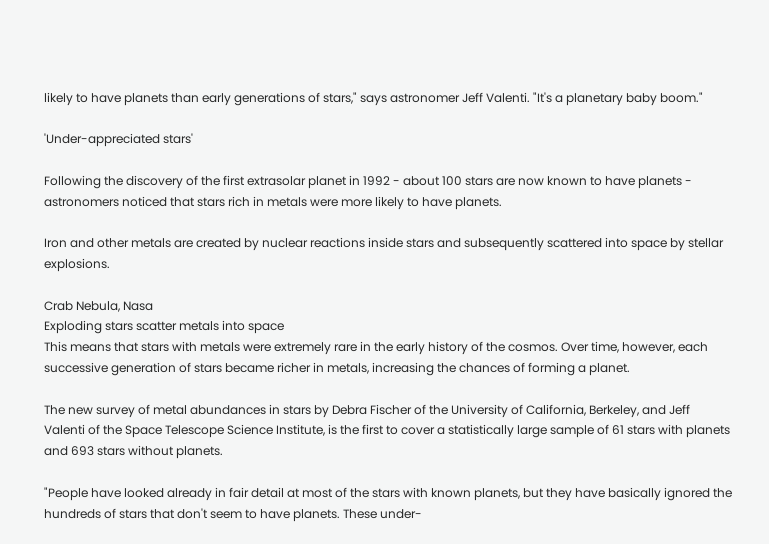likely to have planets than early generations of stars," says astronomer Jeff Valenti. "It's a planetary baby boom."

'Under-appreciated stars'

Following the discovery of the first extrasolar planet in 1992 - about 100 stars are now known to have planets - astronomers noticed that stars rich in metals were more likely to have planets.

Iron and other metals are created by nuclear reactions inside stars and subsequently scattered into space by stellar explosions.

Crab Nebula, Nasa
Exploding stars scatter metals into space
This means that stars with metals were extremely rare in the early history of the cosmos. Over time, however, each successive generation of stars became richer in metals, increasing the chances of forming a planet.

The new survey of metal abundances in stars by Debra Fischer of the University of California, Berkeley, and Jeff Valenti of the Space Telescope Science Institute, is the first to cover a statistically large sample of 61 stars with planets and 693 stars without planets.

"People have looked already in fair detail at most of the stars with known planets, but they have basically ignored the hundreds of stars that don't seem to have planets. These under-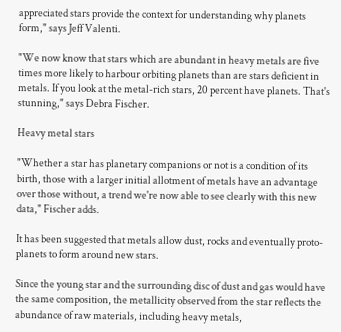appreciated stars provide the context for understanding why planets form," says Jeff Valenti.

"We now know that stars which are abundant in heavy metals are five times more likely to harbour orbiting planets than are stars deficient in metals. If you look at the metal-rich stars, 20 percent have planets. That's stunning," says Debra Fischer.

Heavy metal stars

"Whether a star has planetary companions or not is a condition of its birth, those with a larger initial allotment of metals have an advantage over those without, a trend we're now able to see clearly with this new data," Fischer adds.

It has been suggested that metals allow dust, rocks and eventually proto-planets to form around new stars.

Since the young star and the surrounding disc of dust and gas would have the same composition, the metallicity observed from the star reflects the abundance of raw materials, including heavy metals,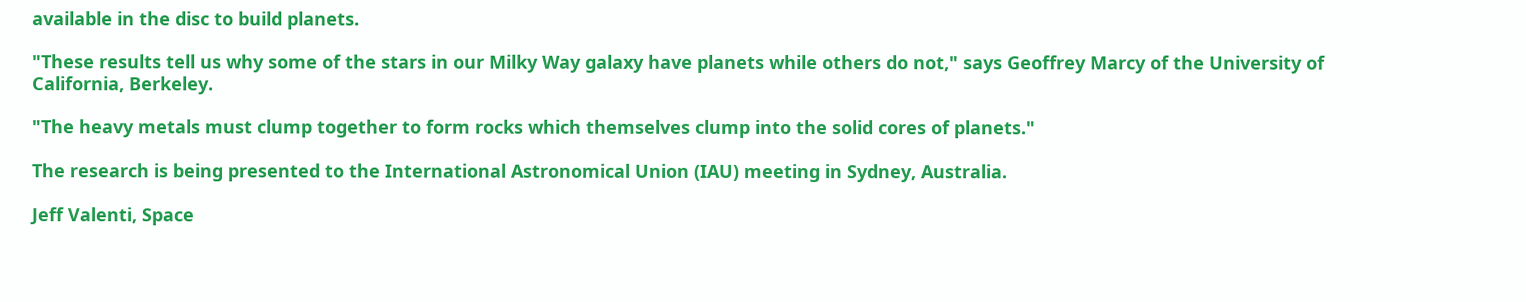available in the disc to build planets.

"These results tell us why some of the stars in our Milky Way galaxy have planets while others do not," says Geoffrey Marcy of the University of California, Berkeley.

"The heavy metals must clump together to form rocks which themselves clump into the solid cores of planets."

The research is being presented to the International Astronomical Union (IAU) meeting in Sydney, Australia.

Jeff Valenti, Space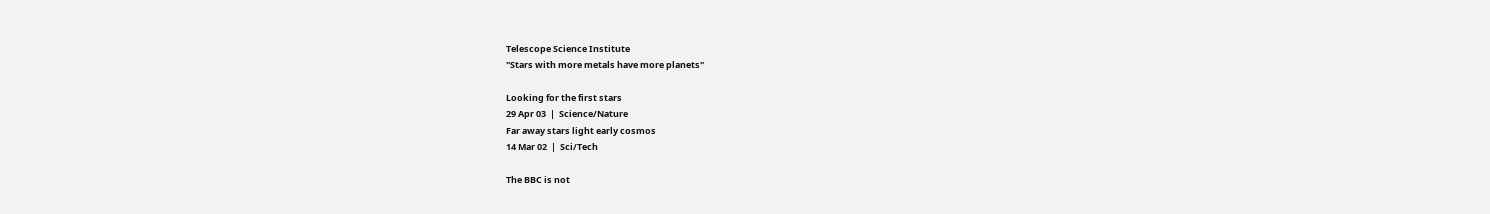Telescope Science Institute
"Stars with more metals have more planets"

Looking for the first stars
29 Apr 03  |  Science/Nature
Far away stars light early cosmos
14 Mar 02  |  Sci/Tech

The BBC is not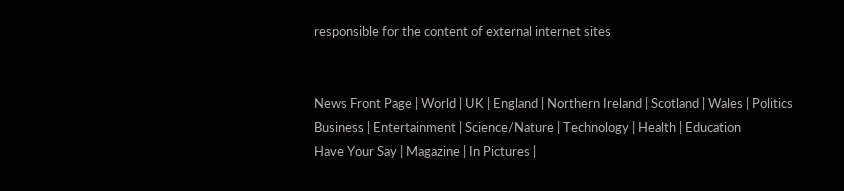responsible for the content of external internet sites


News Front Page | World | UK | England | Northern Ireland | Scotland | Wales | Politics
Business | Entertainment | Science/Nature | Technology | Health | Education
Have Your Say | Magazine | In Pictures |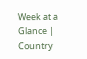Week at a Glance | Country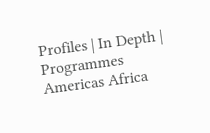Profiles | In Depth | Programmes
Americas Africa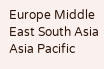Europe Middle East South Asia Asia Pacific